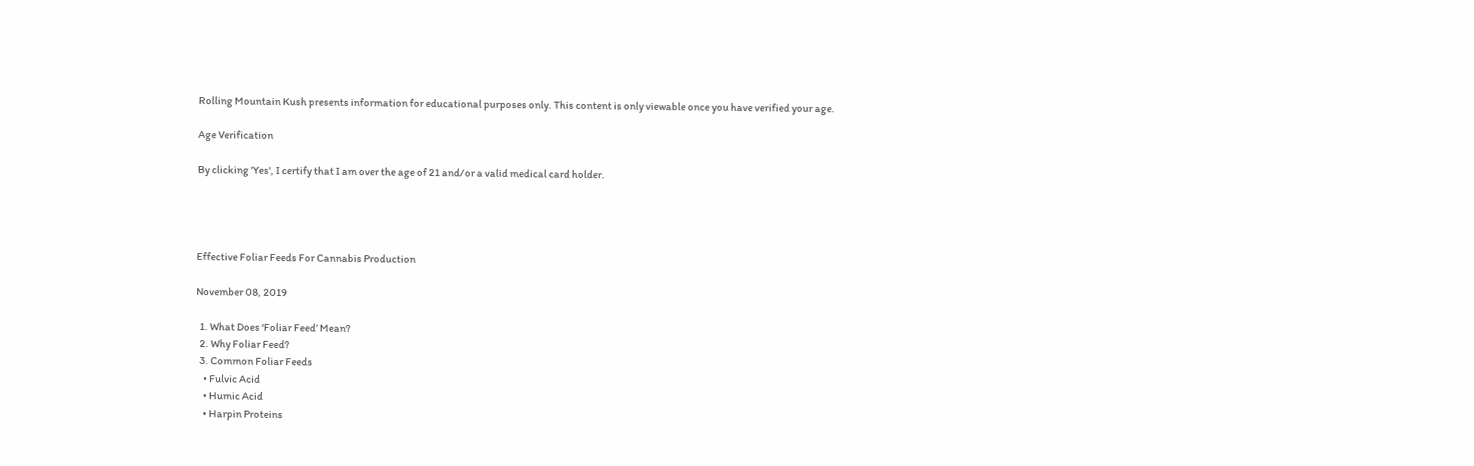Rolling Mountain Kush presents information for educational purposes only. This content is only viewable once you have verified your age.

Age Verification

By clicking 'Yes', I certify that I am over the age of 21 and/or a valid medical card holder.




Effective Foliar Feeds For Cannabis Production

November 08, 2019

  1. What Does ‘Foliar Feed’ Mean?
  2. Why Foliar Feed?
  3. Common Foliar Feeds
    • Fulvic Acid
    • Humic Acid
    • Harpin Proteins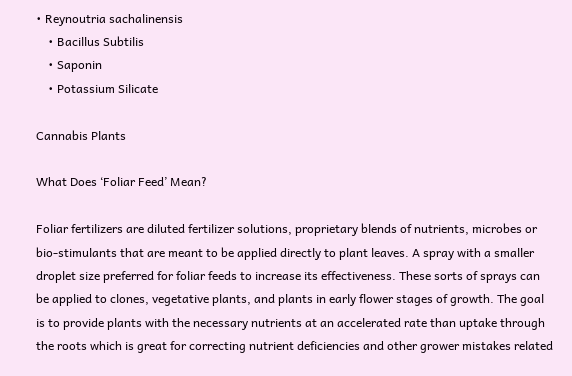• Reynoutria sachalinensis
    • Bacillus Subtilis
    • Saponin
    • Potassium Silicate

Cannabis Plants

What Does ‘Foliar Feed’ Mean?

Foliar fertilizers are diluted fertilizer solutions, proprietary blends of nutrients, microbes or bio-stimulants that are meant to be applied directly to plant leaves. A spray with a smaller droplet size preferred for foliar feeds to increase its effectiveness. These sorts of sprays can be applied to clones, vegetative plants, and plants in early flower stages of growth. The goal is to provide plants with the necessary nutrients at an accelerated rate than uptake through the roots which is great for correcting nutrient deficiencies and other grower mistakes related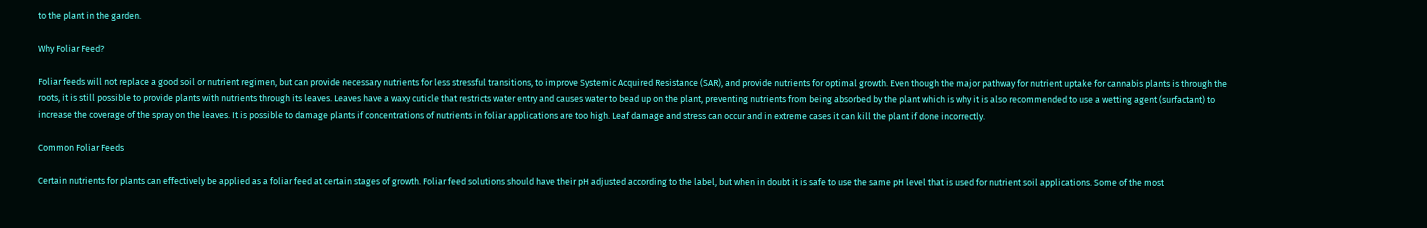to the plant in the garden.

Why Foliar Feed?

Foliar feeds will not replace a good soil or nutrient regimen, but can provide necessary nutrients for less stressful transitions, to improve Systemic Acquired Resistance (SAR), and provide nutrients for optimal growth. Even though the major pathway for nutrient uptake for cannabis plants is through the roots, it is still possible to provide plants with nutrients through its leaves. Leaves have a waxy cuticle that restricts water entry and causes water to bead up on the plant, preventing nutrients from being absorbed by the plant which is why it is also recommended to use a wetting agent (surfactant) to increase the coverage of the spray on the leaves. It is possible to damage plants if concentrations of nutrients in foliar applications are too high. Leaf damage and stress can occur and in extreme cases it can kill the plant if done incorrectly.

Common Foliar Feeds

Certain nutrients for plants can effectively be applied as a foliar feed at certain stages of growth. Foliar feed solutions should have their pH adjusted according to the label, but when in doubt it is safe to use the same pH level that is used for nutrient soil applications. Some of the most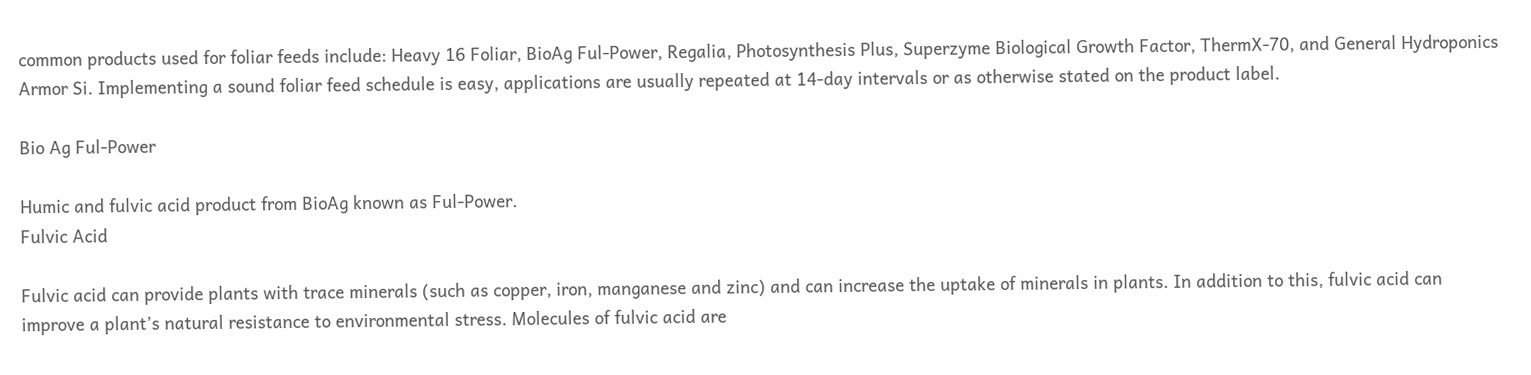common products used for foliar feeds include: Heavy 16 Foliar, BioAg Ful-Power, Regalia, Photosynthesis Plus, Superzyme Biological Growth Factor, ThermX-70, and General Hydroponics Armor Si. Implementing a sound foliar feed schedule is easy, applications are usually repeated at 14-day intervals or as otherwise stated on the product label.

Bio Ag Ful-Power

Humic and fulvic acid product from BioAg known as Ful-Power.
Fulvic Acid

Fulvic acid can provide plants with trace minerals (such as copper, iron, manganese and zinc) and can increase the uptake of minerals in plants. In addition to this, fulvic acid can improve a plant’s natural resistance to environmental stress. Molecules of fulvic acid are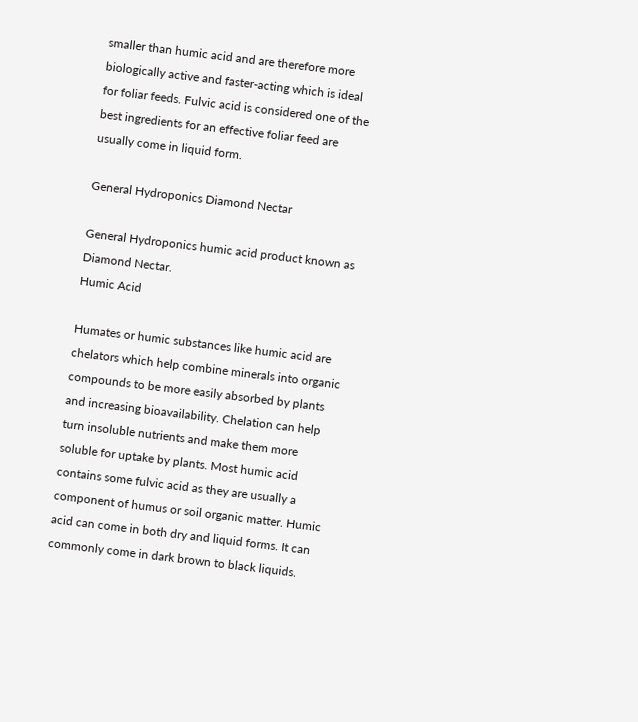smaller than humic acid and are therefore more biologically active and faster-acting which is ideal for foliar feeds. Fulvic acid is considered one of the best ingredients for an effective foliar feed are usually come in liquid form.

General Hydroponics Diamond Nectar

General Hydroponics humic acid product known as Diamond Nectar.
Humic Acid

Humates or humic substances like humic acid are chelators which help combine minerals into organic compounds to be more easily absorbed by plants and increasing bioavailability. Chelation can help turn insoluble nutrients and make them more soluble for uptake by plants. Most humic acid contains some fulvic acid as they are usually a component of humus or soil organic matter. Humic acid can come in both dry and liquid forms. It can commonly come in dark brown to black liquids.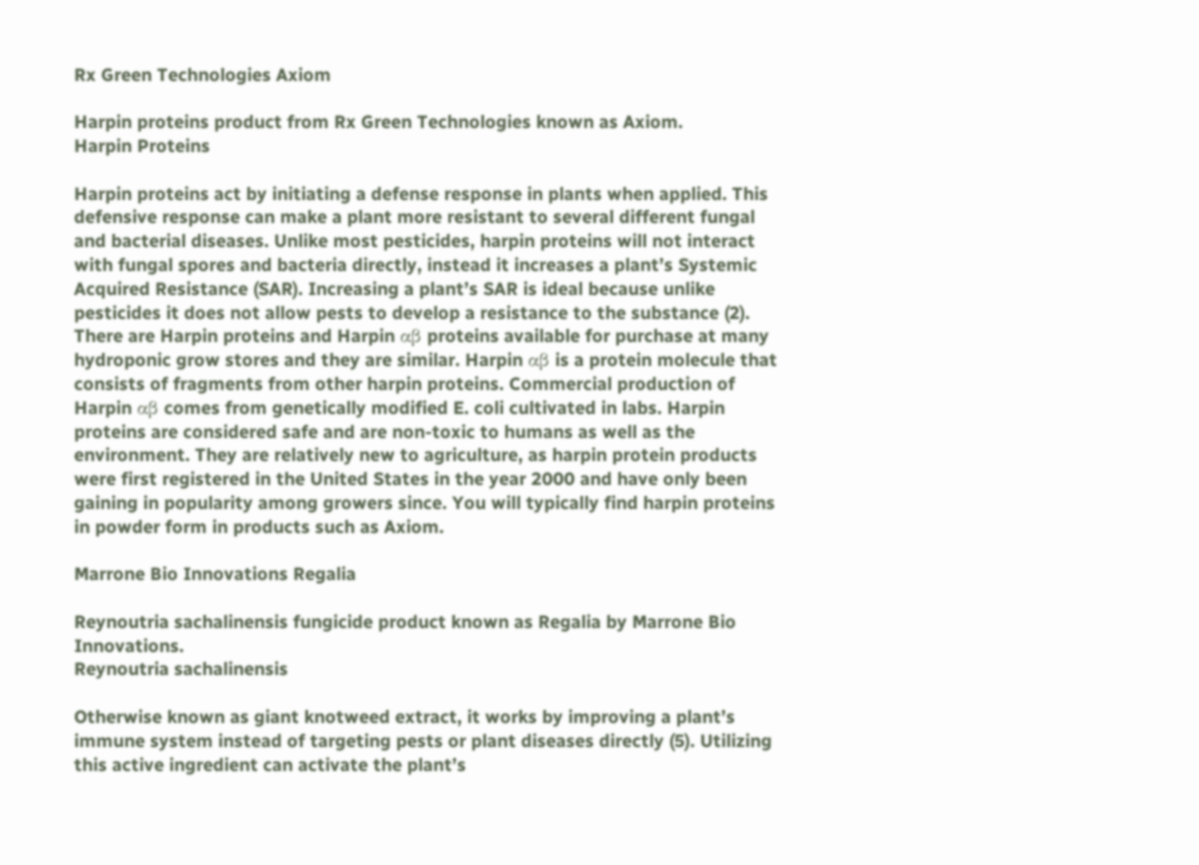Rx Green Technologies Axiom

Harpin proteins product from Rx Green Technologies known as Axiom.
Harpin Proteins

Harpin proteins act by initiating a defense response in plants when applied. This defensive response can make a plant more resistant to several different fungal and bacterial diseases. Unlike most pesticides, harpin proteins will not interact with fungal spores and bacteria directly, instead it increases a plant’s Systemic Acquired Resistance (SAR). Increasing a plant’s SAR is ideal because unlike pesticides it does not allow pests to develop a resistance to the substance (2). There are Harpin proteins and Harpin αβ proteins available for purchase at many hydroponic grow stores and they are similar. Harpin αβ is a protein molecule that consists of fragments from other harpin proteins. Commercial production of Harpin αβ comes from genetically modified E. coli cultivated in labs. Harpin proteins are considered safe and are non-toxic to humans as well as the environment. They are relatively new to agriculture, as harpin protein products were first registered in the United States in the year 2000 and have only been gaining in popularity among growers since. You will typically find harpin proteins in powder form in products such as Axiom.

Marrone Bio Innovations Regalia

Reynoutria sachalinensis fungicide product known as Regalia by Marrone Bio Innovations.
Reynoutria sachalinensis

Otherwise known as giant knotweed extract, it works by improving a plant’s immune system instead of targeting pests or plant diseases directly (5). Utilizing this active ingredient can activate the plant’s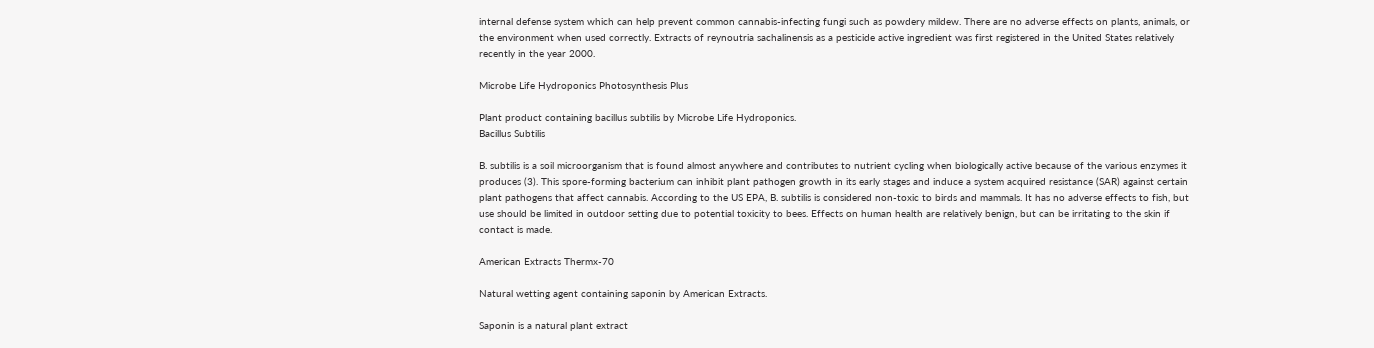internal defense system which can help prevent common cannabis-infecting fungi such as powdery mildew. There are no adverse effects on plants, animals, or the environment when used correctly. Extracts of reynoutria sachalinensis as a pesticide active ingredient was first registered in the United States relatively recently in the year 2000.

Microbe Life Hydroponics Photosynthesis Plus

Plant product containing bacillus subtilis by Microbe Life Hydroponics.
Bacillus Subtilis

B. subtilis is a soil microorganism that is found almost anywhere and contributes to nutrient cycling when biologically active because of the various enzymes it produces (3). This spore-forming bacterium can inhibit plant pathogen growth in its early stages and induce a system acquired resistance (SAR) against certain plant pathogens that affect cannabis. According to the US EPA, B. subtilis is considered non-toxic to birds and mammals. It has no adverse effects to fish, but use should be limited in outdoor setting due to potential toxicity to bees. Effects on human health are relatively benign, but can be irritating to the skin if contact is made.

American Extracts Thermx-70

Natural wetting agent containing saponin by American Extracts.

Saponin is a natural plant extract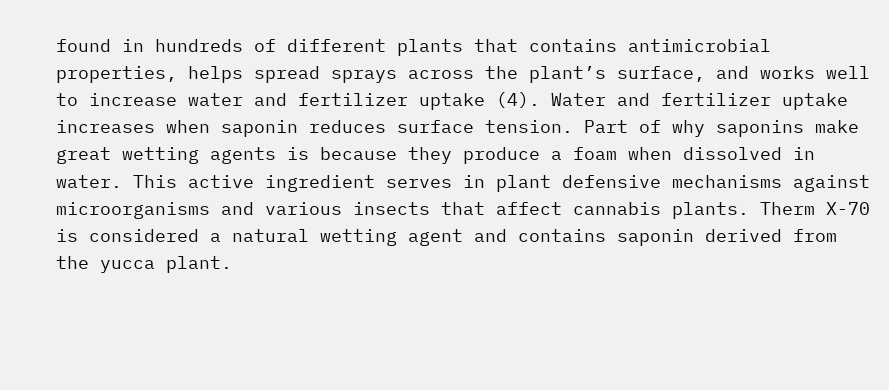found in hundreds of different plants that contains antimicrobial properties, helps spread sprays across the plant’s surface, and works well to increase water and fertilizer uptake (4). Water and fertilizer uptake increases when saponin reduces surface tension. Part of why saponins make great wetting agents is because they produce a foam when dissolved in water. This active ingredient serves in plant defensive mechanisms against microorganisms and various insects that affect cannabis plants. Therm X-70 is considered a natural wetting agent and contains saponin derived from the yucca plant.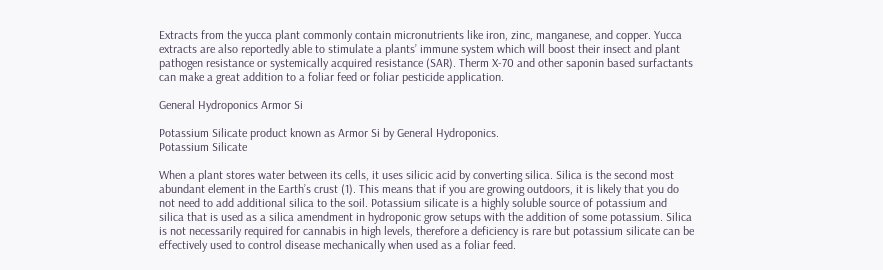Extracts from the yucca plant commonly contain micronutrients like iron, zinc, manganese, and copper. Yucca extracts are also reportedly able to stimulate a plants’ immune system which will boost their insect and plant pathogen resistance or systemically acquired resistance (SAR). Therm X-70 and other saponin based surfactants can make a great addition to a foliar feed or foliar pesticide application.

General Hydroponics Armor Si

Potassium Silicate product known as Armor Si by General Hydroponics.
Potassium Silicate

When a plant stores water between its cells, it uses silicic acid by converting silica. Silica is the second most abundant element in the Earth’s crust (1). This means that if you are growing outdoors, it is likely that you do not need to add additional silica to the soil. Potassium silicate is a highly soluble source of potassium and silica that is used as a silica amendment in hydroponic grow setups with the addition of some potassium. Silica is not necessarily required for cannabis in high levels, therefore a deficiency is rare but potassium silicate can be effectively used to control disease mechanically when used as a foliar feed.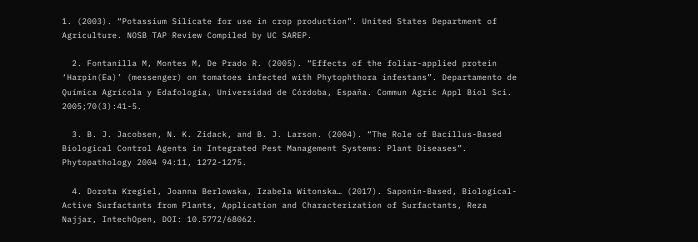1. (2003). “Potassium Silicate for use in crop production”. United States Department of Agriculture. NOSB TAP Review Compiled by UC SAREP.

  2. Fontanilla M, Montes M, De Prado R. (2005). “Effects of the foliar-applied protein ‘Harpin(Ea)’ (messenger) on tomatoes infected with Phytophthora infestans”. Departamento de Química Agrícola y Edafología, Universidad de Córdoba, España. Commun Agric Appl Biol Sci. 2005;70(3):41-5.

  3. B. J. Jacobsen, N. K. Zidack, and B. J. Larson. (2004). “The Role of Bacillus-Based Biological Control Agents in Integrated Pest Management Systems: Plant Diseases”. Phytopathology 2004 94:11, 1272-1275.

  4. Dorota Kregiel, Joanna Berlowska, Izabela Witonska… (2017). Saponin-Based, Biological-Active Surfactants from Plants, Application and Characterization of Surfactants, Reza Najjar, IntechOpen, DOI: 10.5772/68062.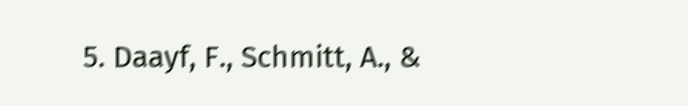5. Daayf, F., Schmitt, A., &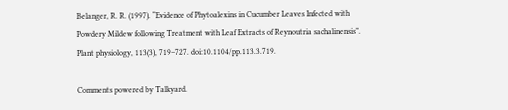Belanger, R. R. (1997). “Evidence of Phytoalexins in Cucumber Leaves Infected with Powdery Mildew following Treatment with Leaf Extracts of Reynoutria sachalinensis”. Plant physiology, 113(3), 719–727. doi:10.1104/pp.113.3.719.

Comments powered by Talkyard.